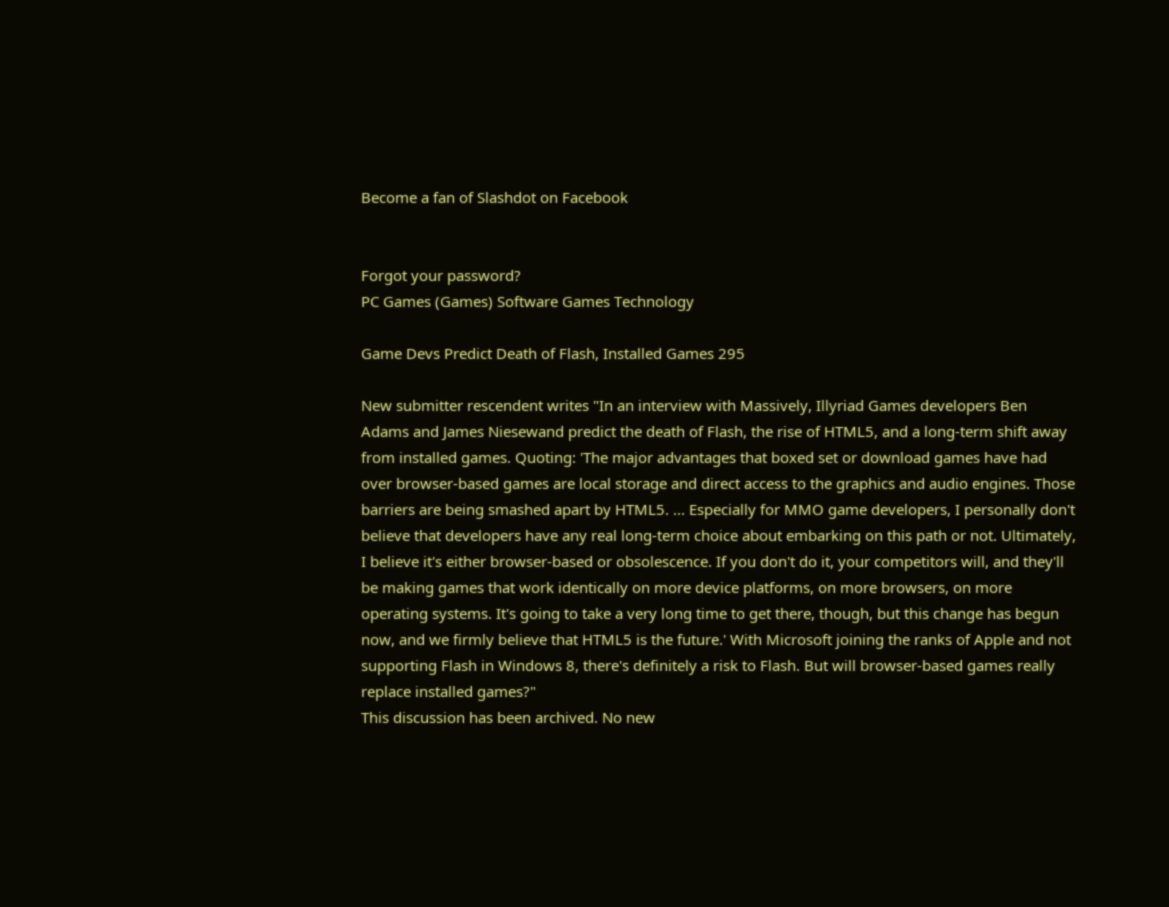Become a fan of Slashdot on Facebook


Forgot your password?
PC Games (Games) Software Games Technology

Game Devs Predict Death of Flash, Installed Games 295

New submitter rescendent writes "In an interview with Massively, Illyriad Games developers Ben Adams and James Niesewand predict the death of Flash, the rise of HTML5, and a long-term shift away from installed games. Quoting: 'The major advantages that boxed set or download games have had over browser-based games are local storage and direct access to the graphics and audio engines. Those barriers are being smashed apart by HTML5. ... Especially for MMO game developers, I personally don't believe that developers have any real long-term choice about embarking on this path or not. Ultimately, I believe it's either browser-based or obsolescence. If you don't do it, your competitors will, and they'll be making games that work identically on more device platforms, on more browsers, on more operating systems. It's going to take a very long time to get there, though, but this change has begun now, and we firmly believe that HTML5 is the future.' With Microsoft joining the ranks of Apple and not supporting Flash in Windows 8, there's definitely a risk to Flash. But will browser-based games really replace installed games?"
This discussion has been archived. No new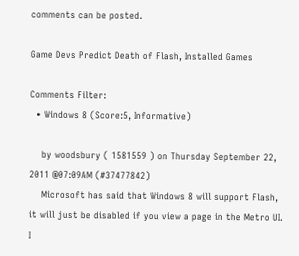comments can be posted.

Game Devs Predict Death of Flash, Installed Games

Comments Filter:
  • Windows 8 (Score:5, Informative)

    by woodsbury ( 1581559 ) on Thursday September 22, 2011 @07:09AM (#37477842)
    Microsoft has said that Windows 8 will support Flash, it will just be disabled if you view a page in the Metro UI. I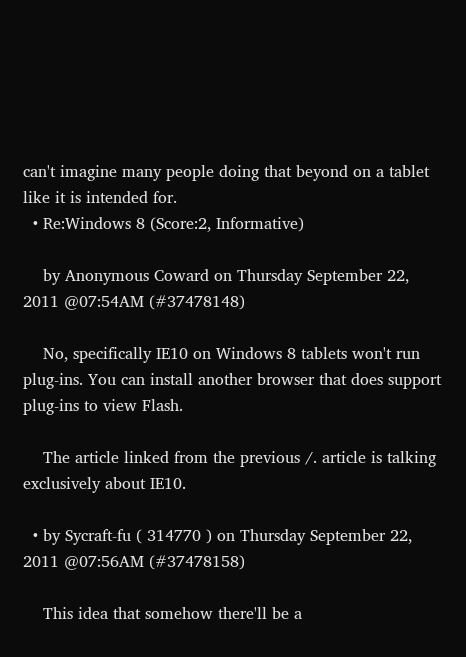can't imagine many people doing that beyond on a tablet like it is intended for.
  • Re:Windows 8 (Score:2, Informative)

    by Anonymous Coward on Thursday September 22, 2011 @07:54AM (#37478148)

    No, specifically IE10 on Windows 8 tablets won't run plug-ins. You can install another browser that does support plug-ins to view Flash.

    The article linked from the previous /. article is talking exclusively about IE10.

  • by Sycraft-fu ( 314770 ) on Thursday September 22, 2011 @07:56AM (#37478158)

    This idea that somehow there'll be a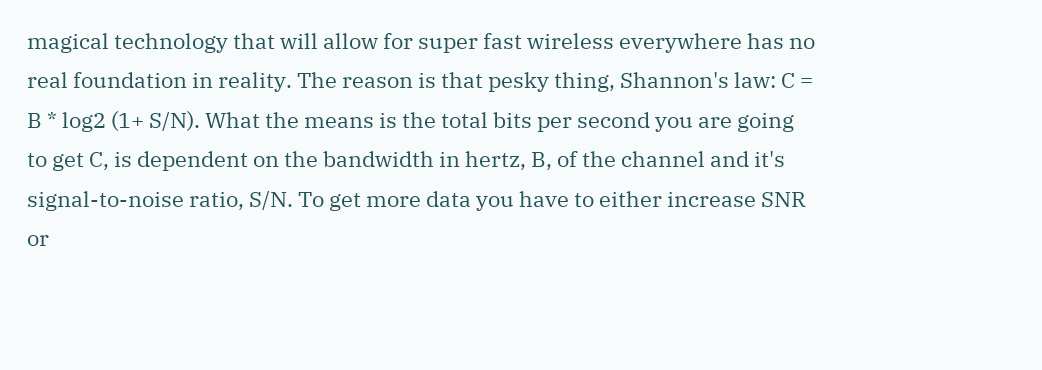magical technology that will allow for super fast wireless everywhere has no real foundation in reality. The reason is that pesky thing, Shannon's law: C = B * log2 (1+ S/N). What the means is the total bits per second you are going to get C, is dependent on the bandwidth in hertz, B, of the channel and it's signal-to-noise ratio, S/N. To get more data you have to either increase SNR or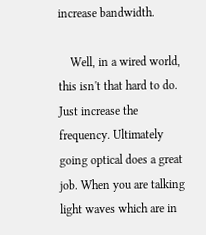increase bandwidth.

    Well, in a wired world, this isn't that hard to do. Just increase the frequency. Ultimately going optical does a great job. When you are talking light waves which are in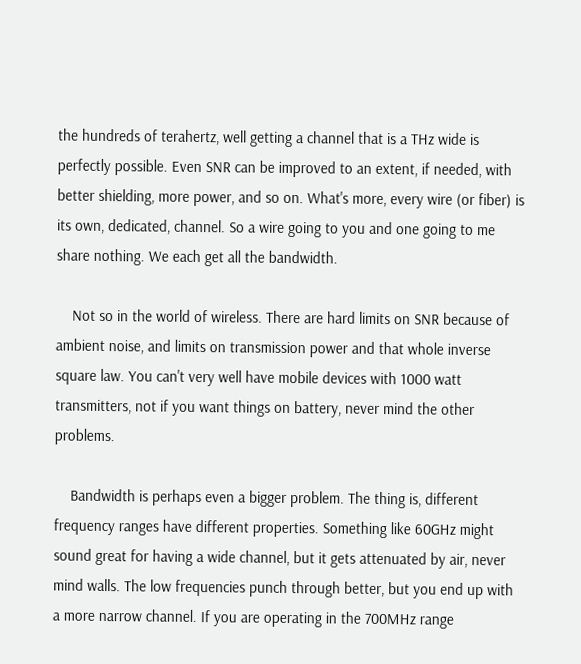the hundreds of terahertz, well getting a channel that is a THz wide is perfectly possible. Even SNR can be improved to an extent, if needed, with better shielding, more power, and so on. What's more, every wire (or fiber) is its own, dedicated, channel. So a wire going to you and one going to me share nothing. We each get all the bandwidth.

    Not so in the world of wireless. There are hard limits on SNR because of ambient noise, and limits on transmission power and that whole inverse square law. You can't very well have mobile devices with 1000 watt transmitters, not if you want things on battery, never mind the other problems.

    Bandwidth is perhaps even a bigger problem. The thing is, different frequency ranges have different properties. Something like 60GHz might sound great for having a wide channel, but it gets attenuated by air, never mind walls. The low frequencies punch through better, but you end up with a more narrow channel. If you are operating in the 700MHz range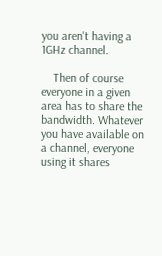you aren't having a 1GHz channel.

    Then of course everyone in a given area has to share the bandwidth. Whatever you have available on a channel, everyone using it shares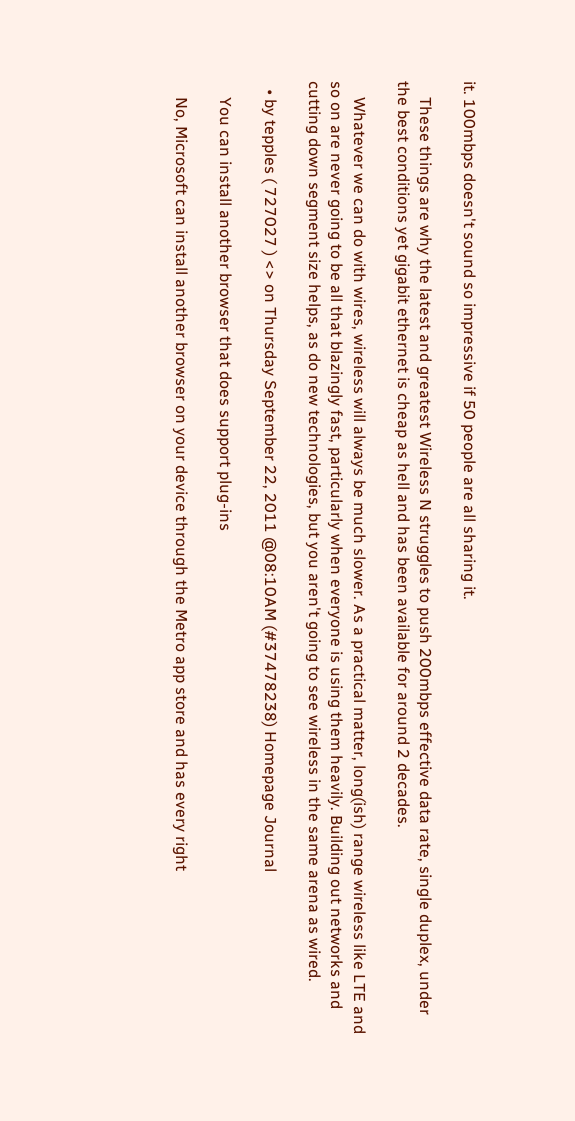it. 100mbps doesn't sound so impressive if 50 people are all sharing it.

    These things are why the latest and greatest Wireless N struggles to push 200mbps effective data rate, single duplex, under the best conditions yet gigabit ethernet is cheap as hell and has been available for around 2 decades.

    Whatever we can do with wires, wireless will always be much slower. As a practical matter, long(ish) range wireless like LTE and so on are never going to be all that blazingly fast, particularly when everyone is using them heavily. Building out networks and cutting down segment size helps, as do new technologies, but you aren't going to see wireless in the same arena as wired.

  • by tepples ( 727027 ) <> on Thursday September 22, 2011 @08:10AM (#37478238) Homepage Journal

    You can install another browser that does support plug-ins

    No, Microsoft can install another browser on your device through the Metro app store and has every right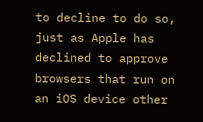to decline to do so, just as Apple has declined to approve browsers that run on an iOS device other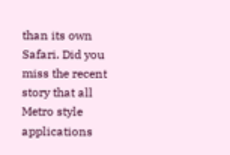than its own Safari. Did you miss the recent story that all Metro style applications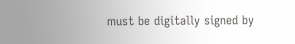must be digitally signed by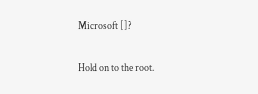Microsoft []?

Hold on to the root.